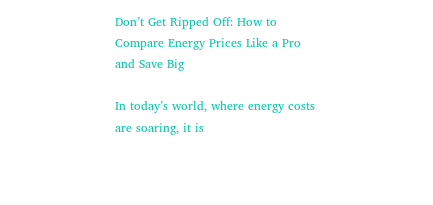Don’t Get Ripped Off: How to Compare Energy Prices Like a Pro and Save Big

In today’s world, where energy costs are soaring, it is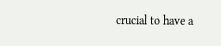crucial to have a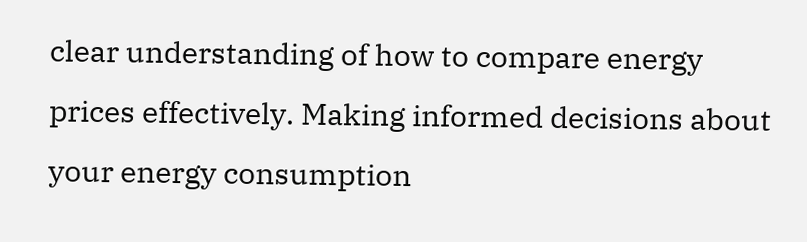clear understanding of how to compare energy prices effectively. Making informed decisions about your energy consumption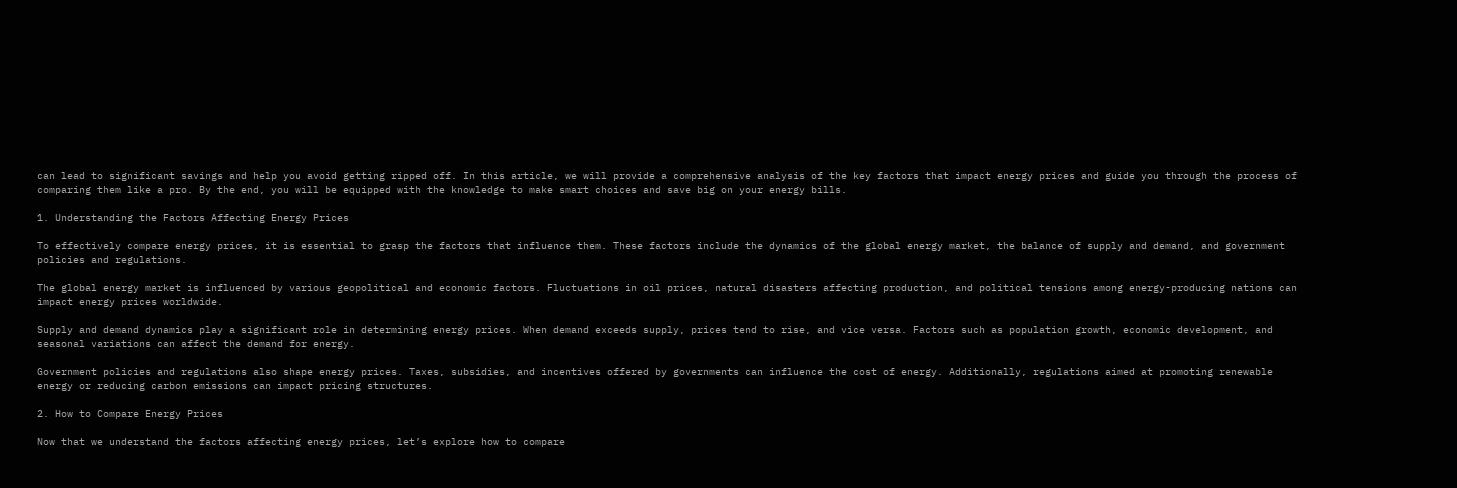can lead to significant savings and help you avoid getting ripped off. In this article, we will provide a comprehensive analysis of the key factors that impact energy prices and guide you through the process of comparing them like a pro. By the end, you will be equipped with the knowledge to make smart choices and save big on your energy bills.

1. Understanding the Factors Affecting Energy Prices

To effectively compare energy prices, it is essential to grasp the factors that influence them. These factors include the dynamics of the global energy market, the balance of supply and demand, and government policies and regulations.

The global energy market is influenced by various geopolitical and economic factors. Fluctuations in oil prices, natural disasters affecting production, and political tensions among energy-producing nations can impact energy prices worldwide.

Supply and demand dynamics play a significant role in determining energy prices. When demand exceeds supply, prices tend to rise, and vice versa. Factors such as population growth, economic development, and seasonal variations can affect the demand for energy.

Government policies and regulations also shape energy prices. Taxes, subsidies, and incentives offered by governments can influence the cost of energy. Additionally, regulations aimed at promoting renewable energy or reducing carbon emissions can impact pricing structures.

2. How to Compare Energy Prices

Now that we understand the factors affecting energy prices, let’s explore how to compare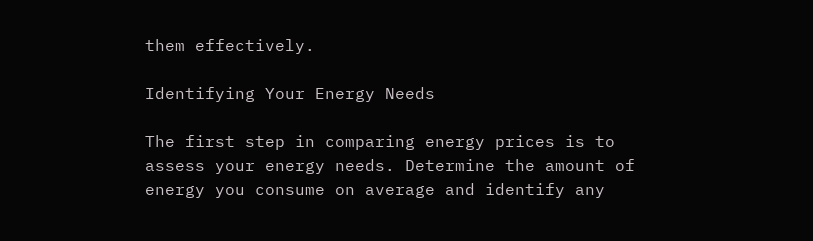them effectively.

Identifying Your Energy Needs

The first step in comparing energy prices is to assess your energy needs. Determine the amount of energy you consume on average and identify any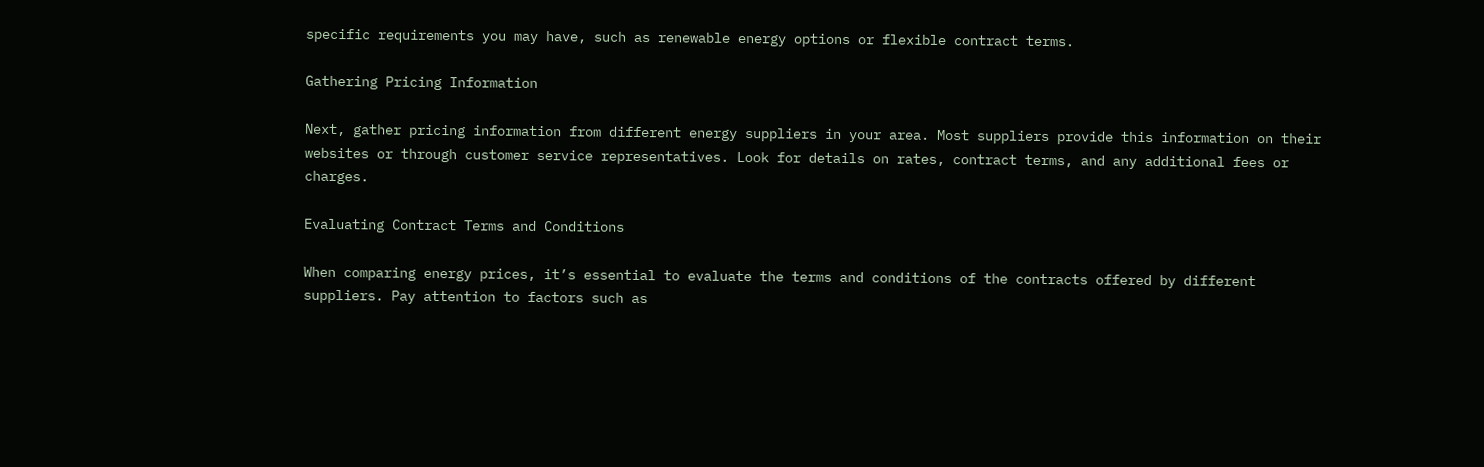specific requirements you may have, such as renewable energy options or flexible contract terms.

Gathering Pricing Information

Next, gather pricing information from different energy suppliers in your area. Most suppliers provide this information on their websites or through customer service representatives. Look for details on rates, contract terms, and any additional fees or charges.

Evaluating Contract Terms and Conditions

When comparing energy prices, it’s essential to evaluate the terms and conditions of the contracts offered by different suppliers. Pay attention to factors such as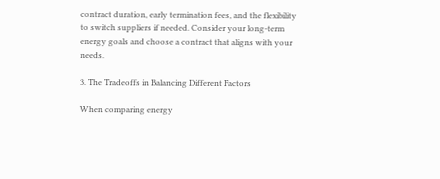contract duration, early termination fees, and the flexibility to switch suppliers if needed. Consider your long-term energy goals and choose a contract that aligns with your needs.

3. The Tradeoffs in Balancing Different Factors

When comparing energy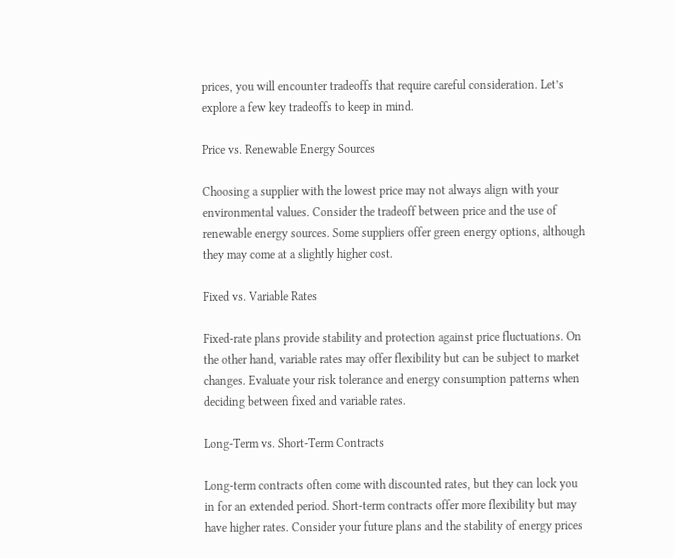prices, you will encounter tradeoffs that require careful consideration. Let’s explore a few key tradeoffs to keep in mind.

Price vs. Renewable Energy Sources

Choosing a supplier with the lowest price may not always align with your environmental values. Consider the tradeoff between price and the use of renewable energy sources. Some suppliers offer green energy options, although they may come at a slightly higher cost.

Fixed vs. Variable Rates

Fixed-rate plans provide stability and protection against price fluctuations. On the other hand, variable rates may offer flexibility but can be subject to market changes. Evaluate your risk tolerance and energy consumption patterns when deciding between fixed and variable rates.

Long-Term vs. Short-Term Contracts

Long-term contracts often come with discounted rates, but they can lock you in for an extended period. Short-term contracts offer more flexibility but may have higher rates. Consider your future plans and the stability of energy prices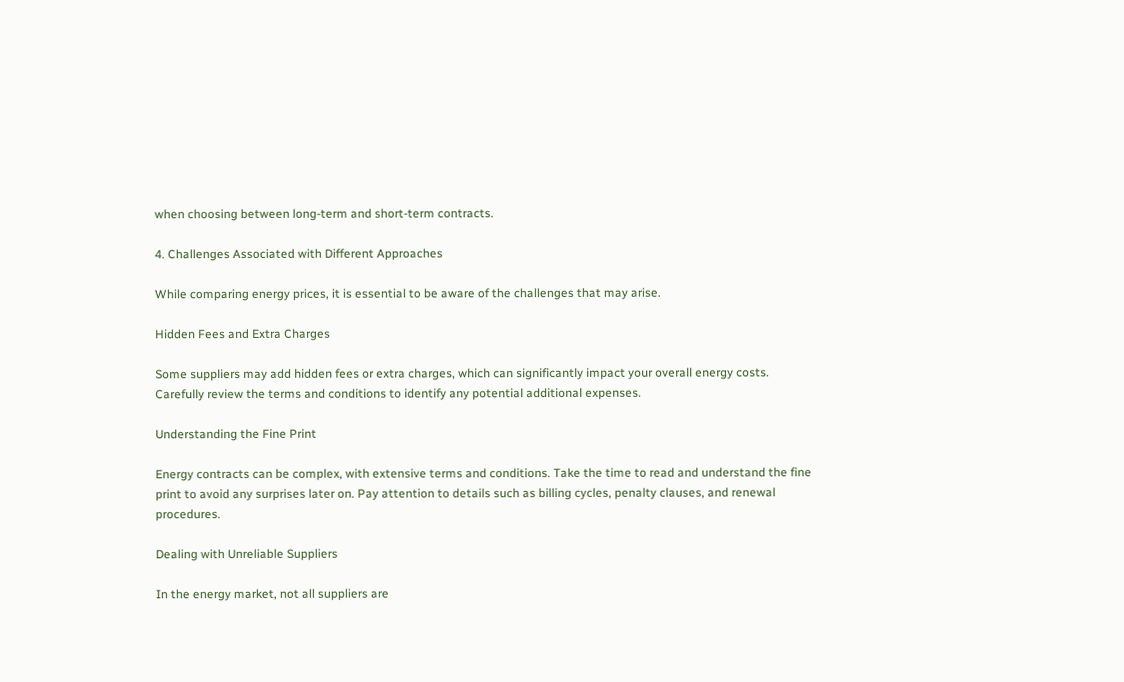when choosing between long-term and short-term contracts.

4. Challenges Associated with Different Approaches

While comparing energy prices, it is essential to be aware of the challenges that may arise.

Hidden Fees and Extra Charges

Some suppliers may add hidden fees or extra charges, which can significantly impact your overall energy costs. Carefully review the terms and conditions to identify any potential additional expenses.

Understanding the Fine Print

Energy contracts can be complex, with extensive terms and conditions. Take the time to read and understand the fine print to avoid any surprises later on. Pay attention to details such as billing cycles, penalty clauses, and renewal procedures.

Dealing with Unreliable Suppliers

In the energy market, not all suppliers are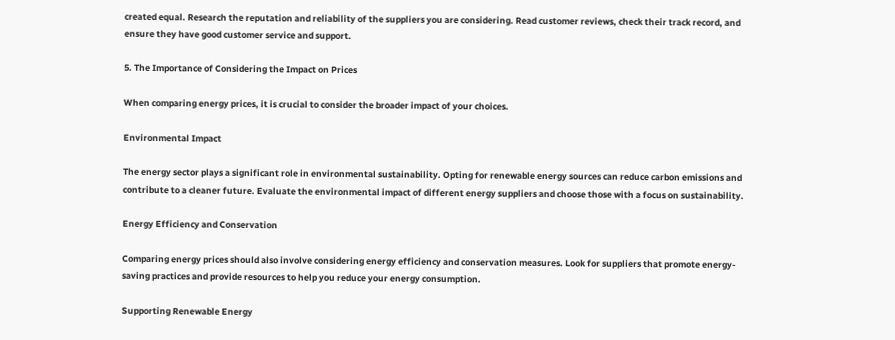created equal. Research the reputation and reliability of the suppliers you are considering. Read customer reviews, check their track record, and ensure they have good customer service and support.

5. The Importance of Considering the Impact on Prices

When comparing energy prices, it is crucial to consider the broader impact of your choices.

Environmental Impact

The energy sector plays a significant role in environmental sustainability. Opting for renewable energy sources can reduce carbon emissions and contribute to a cleaner future. Evaluate the environmental impact of different energy suppliers and choose those with a focus on sustainability.

Energy Efficiency and Conservation

Comparing energy prices should also involve considering energy efficiency and conservation measures. Look for suppliers that promote energy-saving practices and provide resources to help you reduce your energy consumption.

Supporting Renewable Energy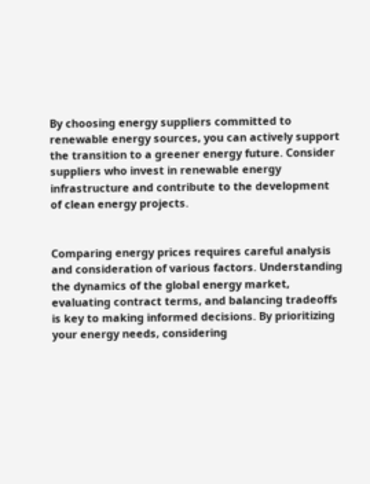By choosing energy suppliers committed to renewable energy sources, you can actively support the transition to a greener energy future. Consider suppliers who invest in renewable energy infrastructure and contribute to the development of clean energy projects.


Comparing energy prices requires careful analysis and consideration of various factors. Understanding the dynamics of the global energy market, evaluating contract terms, and balancing tradeoffs is key to making informed decisions. By prioritizing your energy needs, considering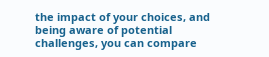the impact of your choices, and being aware of potential challenges, you can compare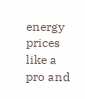energy prices like a pro and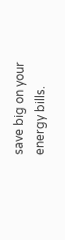save big on your energy bills.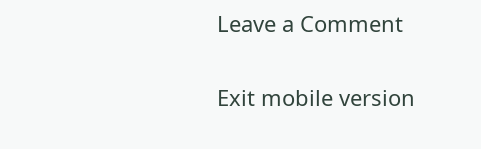Leave a Comment

Exit mobile version